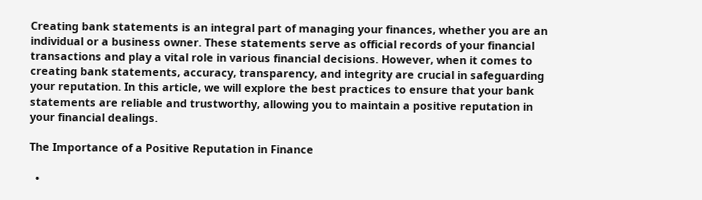Creating bank statements is an integral part of managing your finances, whether you are an individual or a business owner. These statements serve as official records of your financial transactions and play a vital role in various financial decisions. However, when it comes to creating bank statements, accuracy, transparency, and integrity are crucial in safeguarding your reputation. In this article, we will explore the best practices to ensure that your bank statements are reliable and trustworthy, allowing you to maintain a positive reputation in your financial dealings.

The Importance of a Positive Reputation in Finance

  •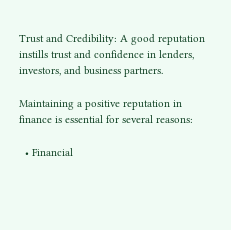Trust and Credibility: A good reputation instills trust and confidence in lenders, investors, and business partners.

Maintaining a positive reputation in finance is essential for several reasons:

  • Financial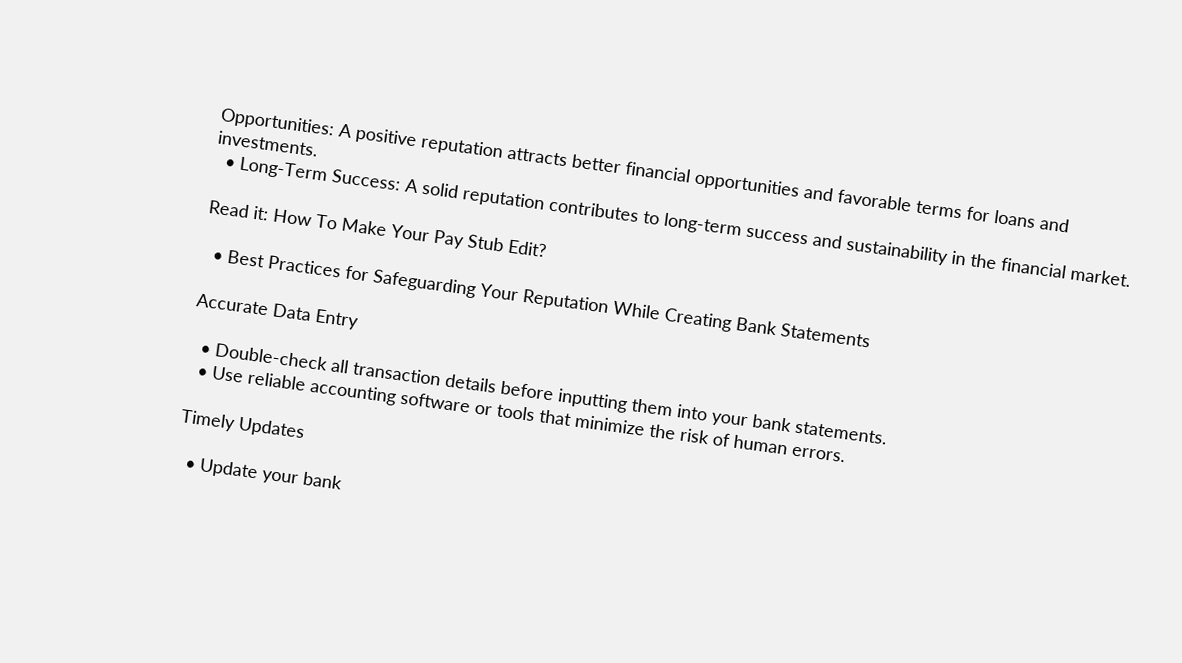Opportunities: A positive reputation attracts better financial opportunities and favorable terms for loans and investments.
  • Long-Term Success: A solid reputation contributes to long-term success and sustainability in the financial market.

Read it: How To Make Your Pay Stub Edit?

  • Best Practices for Safeguarding Your Reputation While Creating Bank Statements

Accurate Data Entry

  • Double-check all transaction details before inputting them into your bank statements.
  • Use reliable accounting software or tools that minimize the risk of human errors.

Timely Updates

  • Update your bank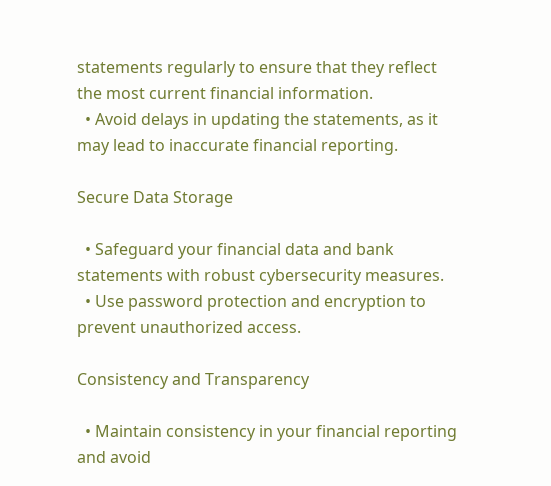statements regularly to ensure that they reflect the most current financial information.
  • Avoid delays in updating the statements, as it may lead to inaccurate financial reporting.

Secure Data Storage

  • Safeguard your financial data and bank statements with robust cybersecurity measures.
  • Use password protection and encryption to prevent unauthorized access.

Consistency and Transparency

  • Maintain consistency in your financial reporting and avoid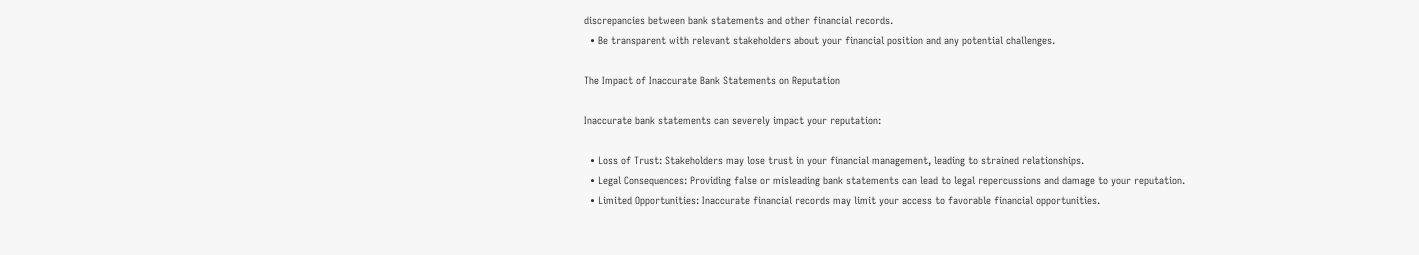discrepancies between bank statements and other financial records.
  • Be transparent with relevant stakeholders about your financial position and any potential challenges.

The Impact of Inaccurate Bank Statements on Reputation

Inaccurate bank statements can severely impact your reputation:

  • Loss of Trust: Stakeholders may lose trust in your financial management, leading to strained relationships.
  • Legal Consequences: Providing false or misleading bank statements can lead to legal repercussions and damage to your reputation.
  • Limited Opportunities: Inaccurate financial records may limit your access to favorable financial opportunities.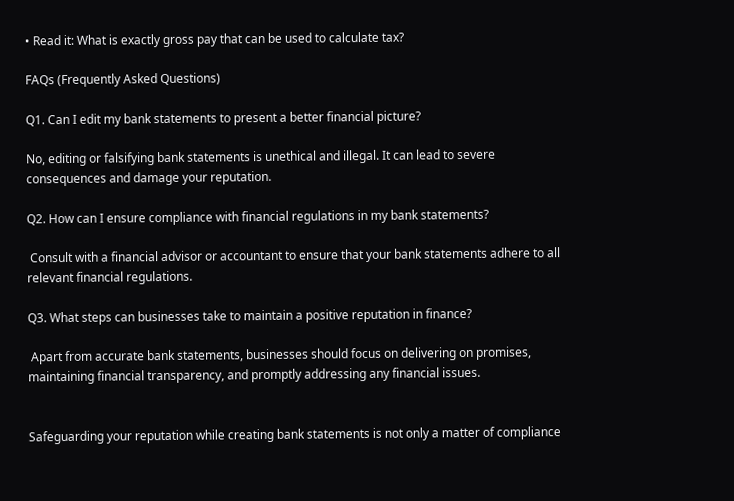• Read it: What is exactly gross pay that can be used to calculate tax?

FAQs (Frequently Asked Questions)

Q1. Can I edit my bank statements to present a better financial picture?

No, editing or falsifying bank statements is unethical and illegal. It can lead to severe consequences and damage your reputation.

Q2. How can I ensure compliance with financial regulations in my bank statements?

 Consult with a financial advisor or accountant to ensure that your bank statements adhere to all relevant financial regulations.

Q3. What steps can businesses take to maintain a positive reputation in finance?

 Apart from accurate bank statements, businesses should focus on delivering on promises, maintaining financial transparency, and promptly addressing any financial issues.


Safeguarding your reputation while creating bank statements is not only a matter of compliance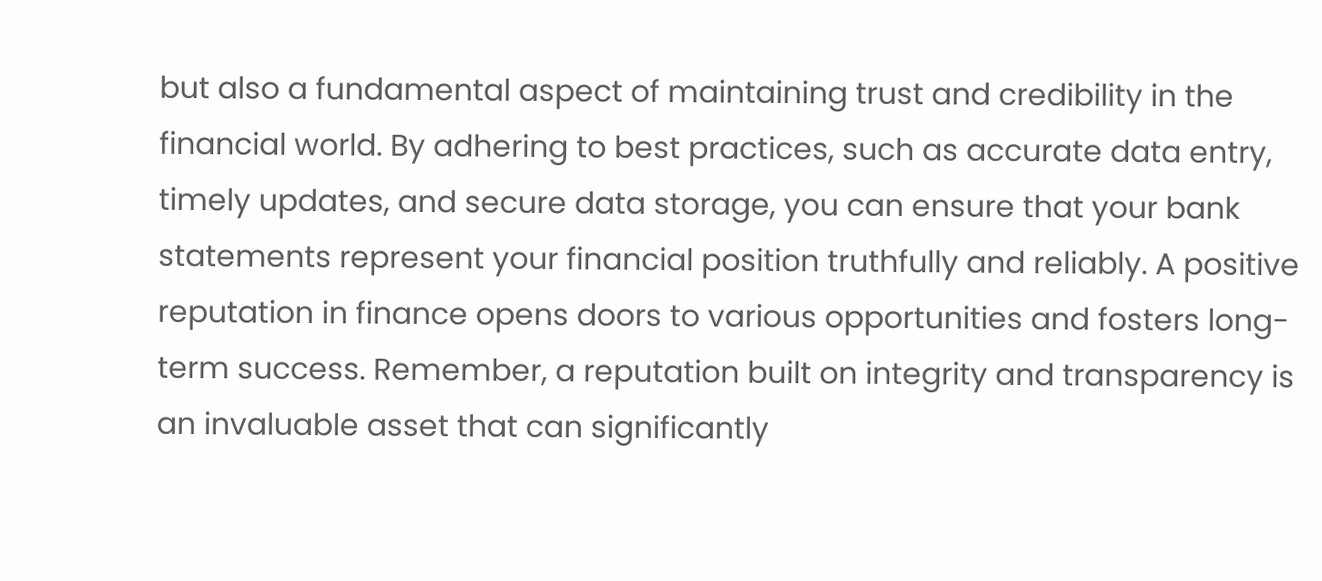but also a fundamental aspect of maintaining trust and credibility in the financial world. By adhering to best practices, such as accurate data entry, timely updates, and secure data storage, you can ensure that your bank statements represent your financial position truthfully and reliably. A positive reputation in finance opens doors to various opportunities and fosters long-term success. Remember, a reputation built on integrity and transparency is an invaluable asset that can significantly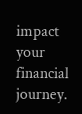impact your financial journey.